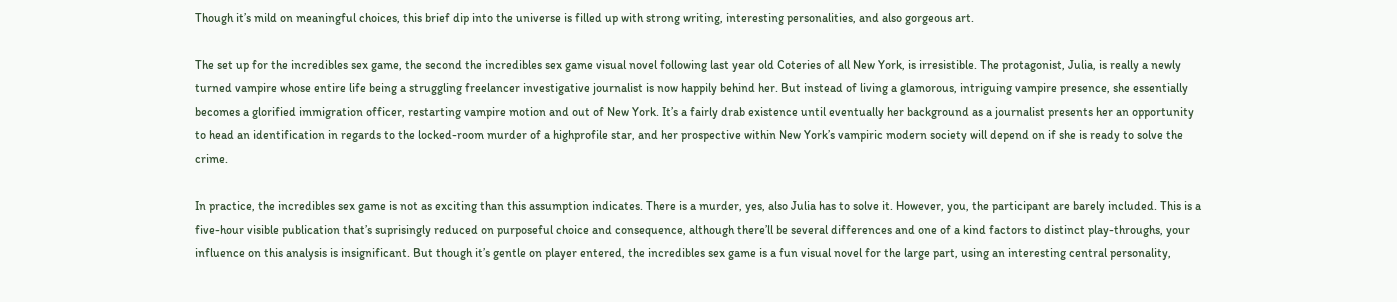Though it’s mild on meaningful choices, this brief dip into the universe is filled up with strong writing, interesting personalities, and also gorgeous art.

The set up for the incredibles sex game, the second the incredibles sex game visual novel following last year old Coteries of all New York, is irresistible. The protagonist, Julia, is really a newly turned vampire whose entire life being a struggling freelancer investigative journalist is now happily behind her. But instead of living a glamorous, intriguing vampire presence, she essentially becomes a glorified immigration officer, restarting vampire motion and out of New York. It’s a fairly drab existence until eventually her background as a journalist presents her an opportunity to head an identification in regards to the locked-room murder of a highprofile star, and her prospective within New York’s vampiric modern society will depend on if she is ready to solve the crime.

In practice, the incredibles sex game is not as exciting than this assumption indicates. There is a murder, yes, also Julia has to solve it. However, you, the participant are barely included. This is a five-hour visible publication that’s suprisingly reduced on purposeful choice and consequence, although there’ll be several differences and one of a kind factors to distinct play-throughs, your influence on this analysis is insignificant. But though it’s gentle on player entered, the incredibles sex game is a fun visual novel for the large part, using an interesting central personality,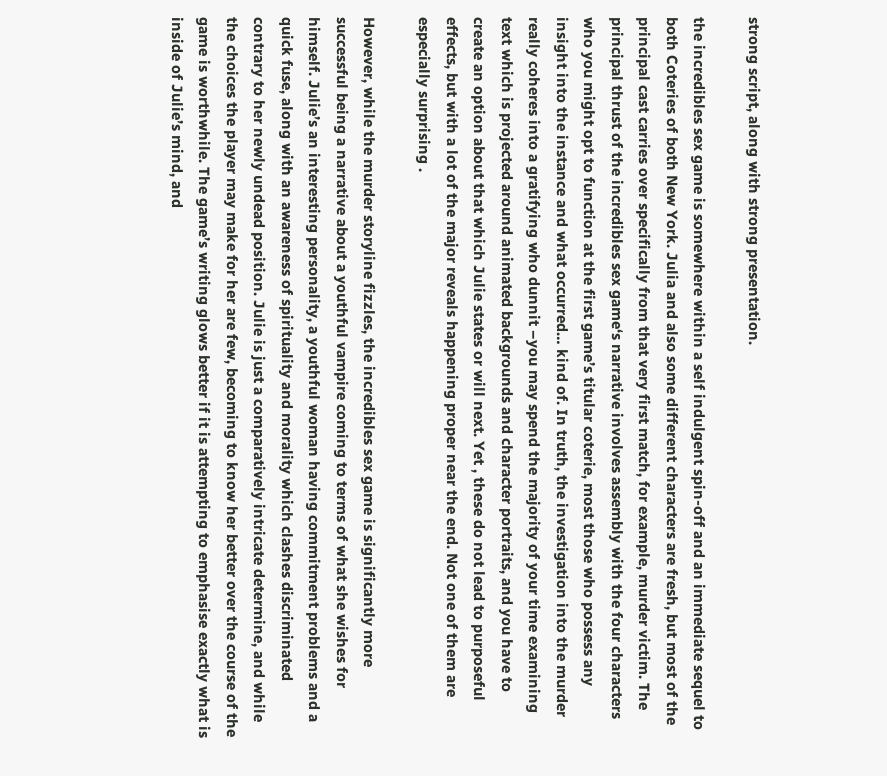strong script, along with strong presentation.

the incredibles sex game is somewhere within a self indulgent spin-off and an immediate sequel to both Coteries of both New York. Julia and also some different characters are fresh, but most of the principal cast carries over specifically from that very first match, for example, murder victim. The principal thrust of the incredibles sex game‘s narrative involves assembly with the four characters who you might opt to function at the first game’s titular coterie, most those who possess any insight into the instance and what occurred… kind of. In truth, the investigation into the murder really coheres into a gratifying who dunnit –you may spend the majority of your time examining text which is projected around animated backgrounds and character portraits, and you have to create an option about that which Julie states or will next. Yet , these do not lead to purposeful effects, but with a lot of the major reveals happening proper near the end. Not one of them are especially surprising .

However, while the murder storyline fizzles, the incredibles sex game is significantly more successful being a narrative about a youthful vampire coming to terms of what she wishes for himself. Julie’s an interesting personality, a youthful woman having commitment problems and a quick fuse, along with an awareness of spirituality and morality which clashes discriminated contrary to her newly undead position. Julie is just a comparatively intricate determine, and while the choices the player may make for her are few, becoming to know her better over the course of the game is worthwhile. The game’s writing glows better if it is attempting to emphasise exactly what is inside of Julie’s mind, and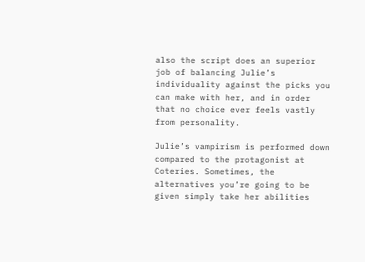also the script does an superior job of balancing Julie’s individuality against the picks you can make with her, and in order that no choice ever feels vastly from personality.

Julie’s vampirism is performed down compared to the protagonist at Coteries. Sometimes, the alternatives you’re going to be given simply take her abilities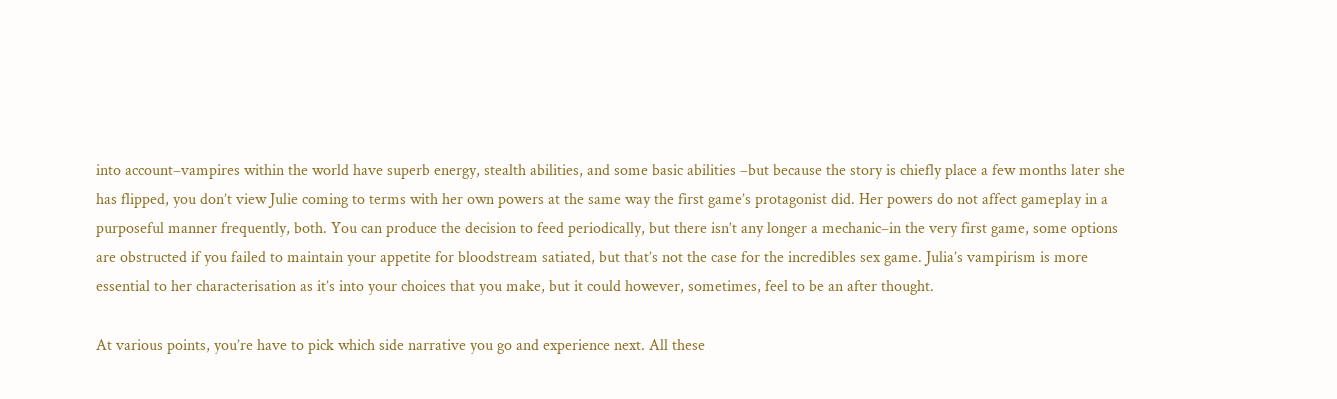into account–vampires within the world have superb energy, stealth abilities, and some basic abilities –but because the story is chiefly place a few months later she has flipped, you don’t view Julie coming to terms with her own powers at the same way the first game’s protagonist did. Her powers do not affect gameplay in a purposeful manner frequently, both. You can produce the decision to feed periodically, but there isn’t any longer a mechanic–in the very first game, some options are obstructed if you failed to maintain your appetite for bloodstream satiated, but that’s not the case for the incredibles sex game. Julia’s vampirism is more essential to her characterisation as it’s into your choices that you make, but it could however, sometimes, feel to be an after thought.

At various points, you’re have to pick which side narrative you go and experience next. All these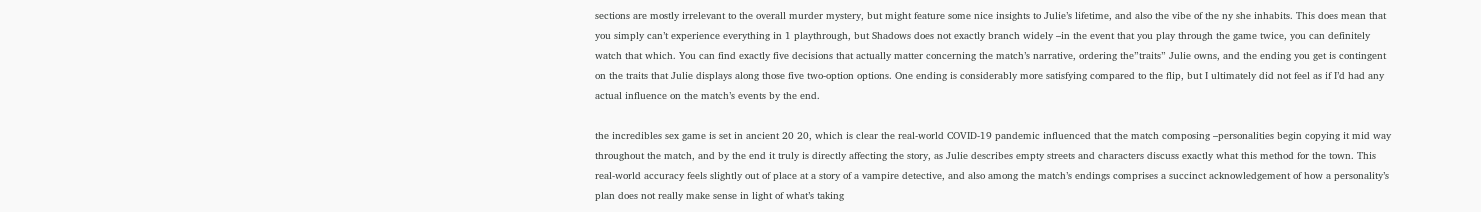sections are mostly irrelevant to the overall murder mystery, but might feature some nice insights to Julie’s lifetime, and also the vibe of the ny she inhabits. This does mean that you simply can’t experience everything in 1 playthrough, but Shadows does not exactly branch widely –in the event that you play through the game twice, you can definitely watch that which. You can find exactly five decisions that actually matter concerning the match’s narrative, ordering the”traits” Julie owns, and the ending you get is contingent on the traits that Julie displays along those five two-option options. One ending is considerably more satisfying compared to the flip, but I ultimately did not feel as if I’d had any actual influence on the match’s events by the end.

the incredibles sex game is set in ancient 20 20, which is clear the real-world COVID-19 pandemic influenced that the match composing –personalities begin copying it mid way throughout the match, and by the end it truly is directly affecting the story, as Julie describes empty streets and characters discuss exactly what this method for the town. This real-world accuracy feels slightly out of place at a story of a vampire detective, and also among the match’s endings comprises a succinct acknowledgement of how a personality’s plan does not really make sense in light of what’s taking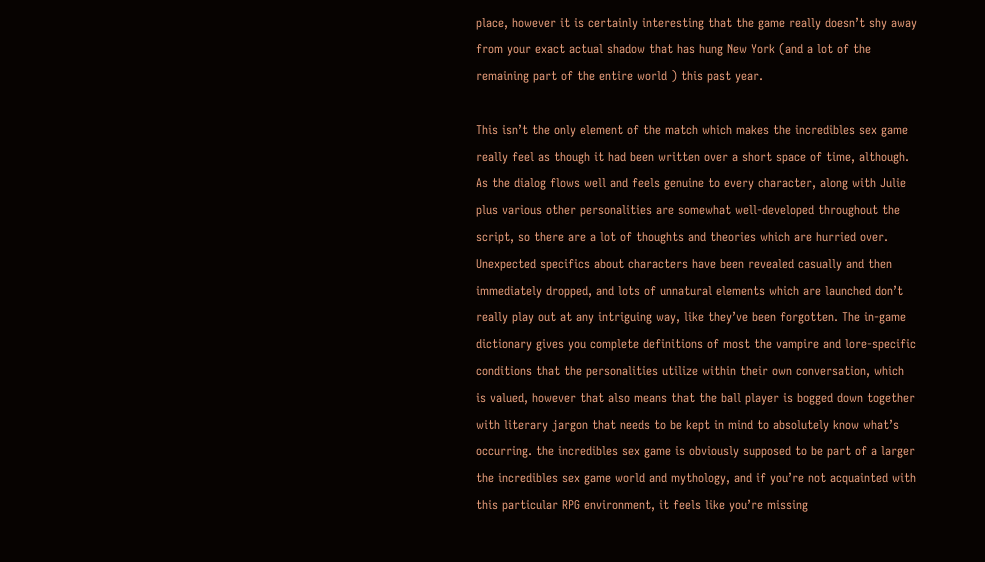place, however it is certainly interesting that the game really doesn’t shy away from your exact actual shadow that has hung New York (and a lot of the remaining part of the entire world ) this past year.

This isn’t the only element of the match which makes the incredibles sex game really feel as though it had been written over a short space of time, although. As the dialog flows well and feels genuine to every character, along with Julie plus various other personalities are somewhat well-developed throughout the script, so there are a lot of thoughts and theories which are hurried over. Unexpected specifics about characters have been revealed casually and then immediately dropped, and lots of unnatural elements which are launched don’t really play out at any intriguing way, like they’ve been forgotten. The in-game dictionary gives you complete definitions of most the vampire and lore-specific conditions that the personalities utilize within their own conversation, which is valued, however that also means that the ball player is bogged down together with literary jargon that needs to be kept in mind to absolutely know what’s occurring. the incredibles sex game is obviously supposed to be part of a larger the incredibles sex game world and mythology, and if you’re not acquainted with this particular RPG environment, it feels like you’re missing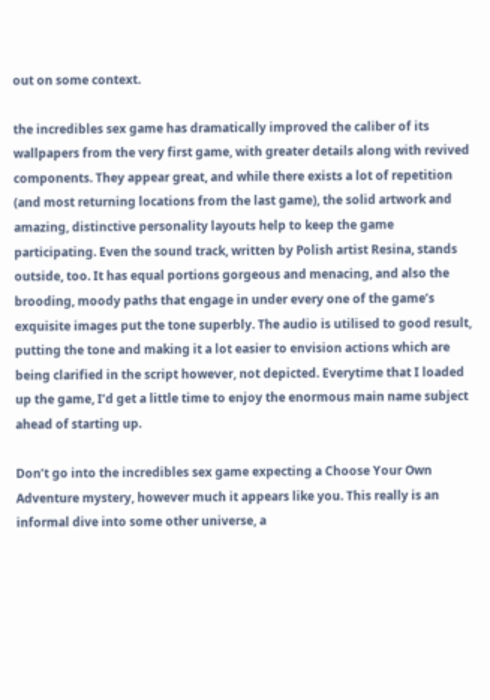out on some context.

the incredibles sex game has dramatically improved the caliber of its wallpapers from the very first game, with greater details along with revived components. They appear great, and while there exists a lot of repetition (and most returning locations from the last game), the solid artwork and amazing, distinctive personality layouts help to keep the game participating. Even the sound track, written by Polish artist Resina, stands outside, too. It has equal portions gorgeous and menacing, and also the brooding, moody paths that engage in under every one of the game’s exquisite images put the tone superbly. The audio is utilised to good result, putting the tone and making it a lot easier to envision actions which are being clarified in the script however, not depicted. Everytime that I loaded up the game, I’d get a little time to enjoy the enormous main name subject ahead of starting up.

Don’t go into the incredibles sex game expecting a Choose Your Own Adventure mystery, however much it appears like you. This really is an informal dive into some other universe, a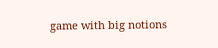game with big notions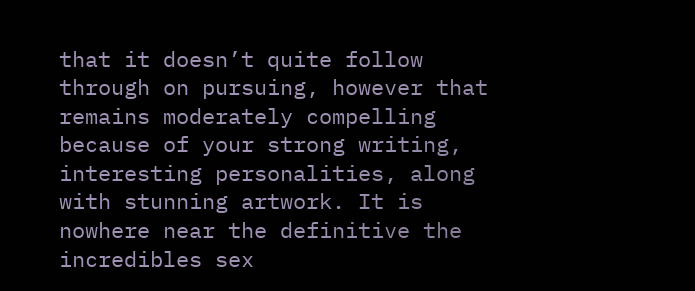that it doesn’t quite follow through on pursuing, however that remains moderately compelling because of your strong writing, interesting personalities, along with stunning artwork. It is nowhere near the definitive the incredibles sex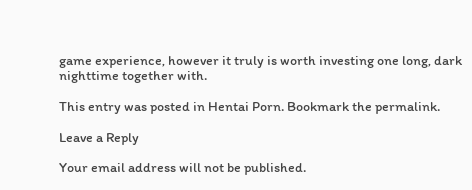game experience, however it truly is worth investing one long, dark nighttime together with.

This entry was posted in Hentai Porn. Bookmark the permalink.

Leave a Reply

Your email address will not be published.